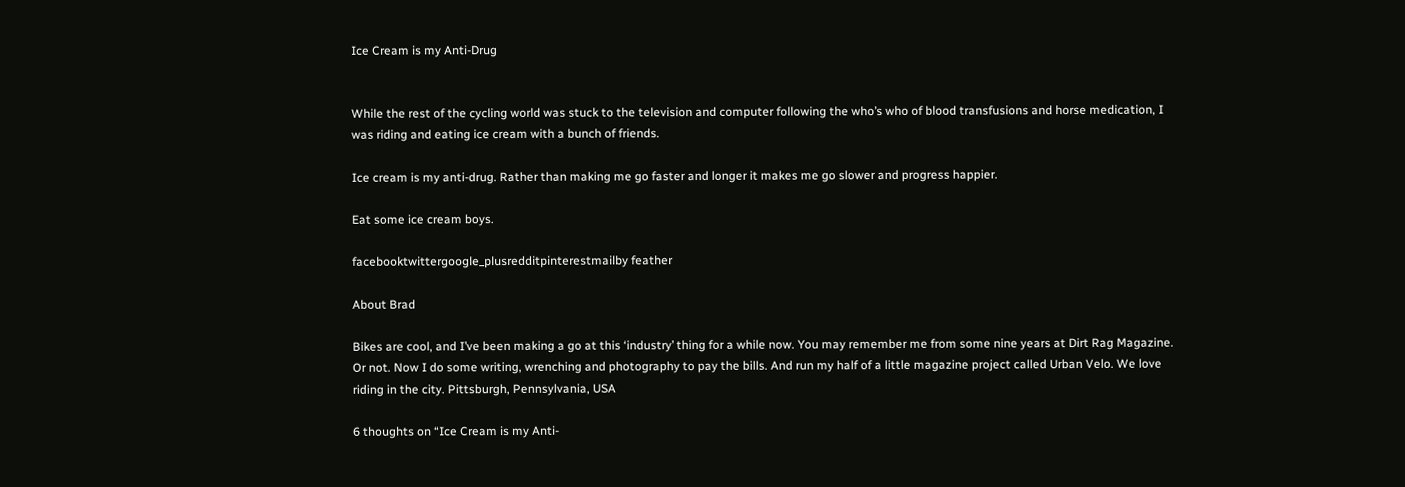Ice Cream is my Anti-Drug


While the rest of the cycling world was stuck to the television and computer following the who’s who of blood transfusions and horse medication, I was riding and eating ice cream with a bunch of friends.

Ice cream is my anti-drug. Rather than making me go faster and longer it makes me go slower and progress happier.

Eat some ice cream boys.

facebooktwittergoogle_plusredditpinterestmailby feather

About Brad

Bikes are cool, and I’ve been making a go at this ‘industry’ thing for a while now. You may remember me from some nine years at Dirt Rag Magazine. Or not. Now I do some writing, wrenching and photography to pay the bills. And run my half of a little magazine project called Urban Velo. We love riding in the city. Pittsburgh, Pennsylvania, USA

6 thoughts on “Ice Cream is my Anti-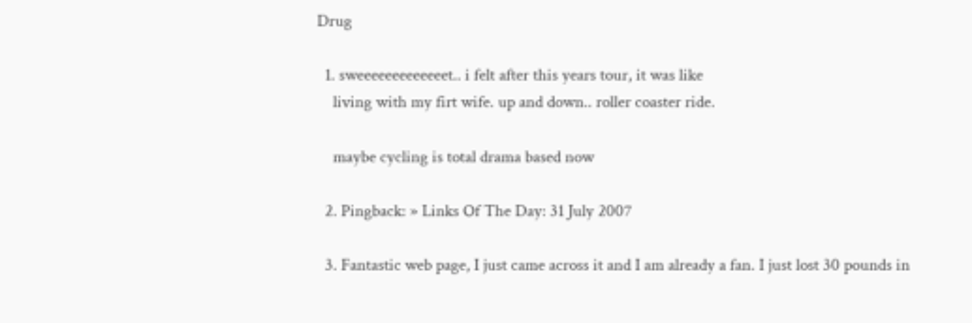Drug

  1. sweeeeeeeeeeeeet.. i felt after this years tour, it was like
    living with my firt wife. up and down.. roller coaster ride.

    maybe cycling is total drama based now

  2. Pingback: » Links Of The Day: 31 July 2007

  3. Fantastic web page, I just came across it and I am already a fan. I just lost 30 pounds in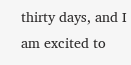thirty days, and I am excited to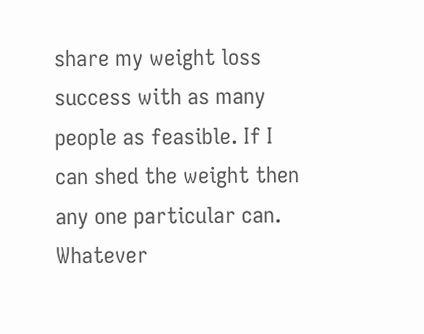share my weight loss success with as many people as feasible. If I can shed the weight then any one particular can. Whatever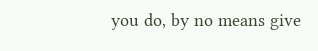you do, by no means give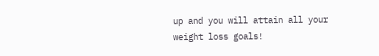up and you will attain all your weight loss goals!